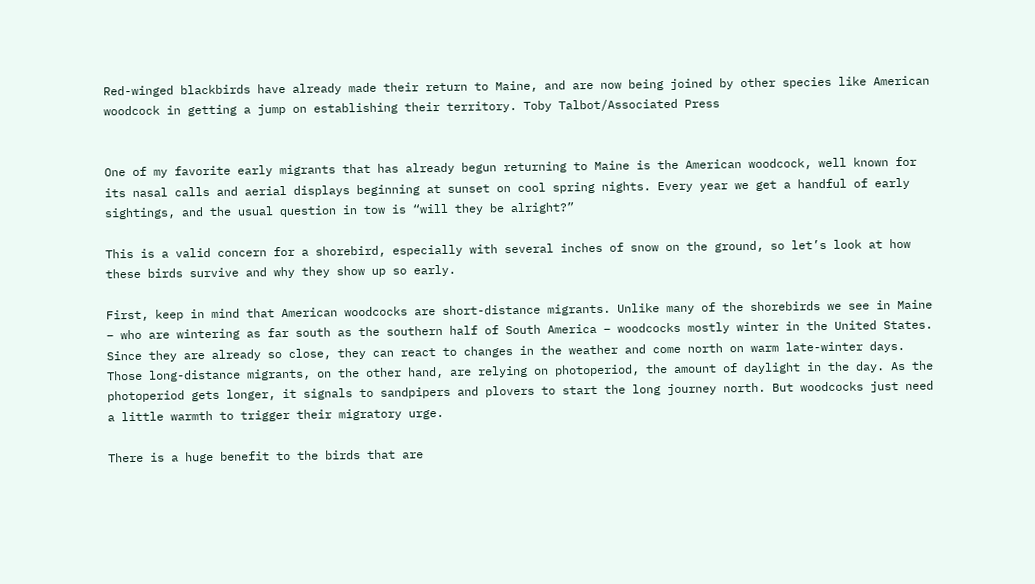Red-winged blackbirds have already made their return to Maine, and are now being joined by other species like American woodcock in getting a jump on establishing their territory. Toby Talbot/Associated Press


One of my favorite early migrants that has already begun returning to Maine is the American woodcock, well known for its nasal calls and aerial displays beginning at sunset on cool spring nights. Every year we get a handful of early sightings, and the usual question in tow is “will they be alright?”

This is a valid concern for a shorebird, especially with several inches of snow on the ground, so let’s look at how these birds survive and why they show up so early.

First, keep in mind that American woodcocks are short-distance migrants. Unlike many of the shorebirds we see in Maine – who are wintering as far south as the southern half of South America – woodcocks mostly winter in the United States. Since they are already so close, they can react to changes in the weather and come north on warm late-winter days. Those long-distance migrants, on the other hand, are relying on photoperiod, the amount of daylight in the day. As the photoperiod gets longer, it signals to sandpipers and plovers to start the long journey north. But woodcocks just need a little warmth to trigger their migratory urge.

There is a huge benefit to the birds that are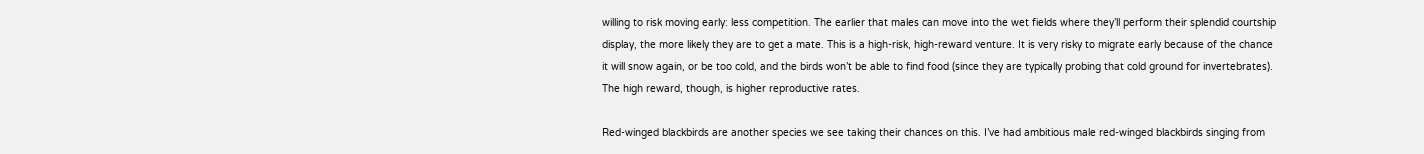willing to risk moving early: less competition. The earlier that males can move into the wet fields where they’ll perform their splendid courtship display, the more likely they are to get a mate. This is a high-risk, high-reward venture. It is very risky to migrate early because of the chance it will snow again, or be too cold, and the birds won’t be able to find food (since they are typically probing that cold ground for invertebrates). The high reward, though, is higher reproductive rates.

Red-winged blackbirds are another species we see taking their chances on this. I’ve had ambitious male red-winged blackbirds singing from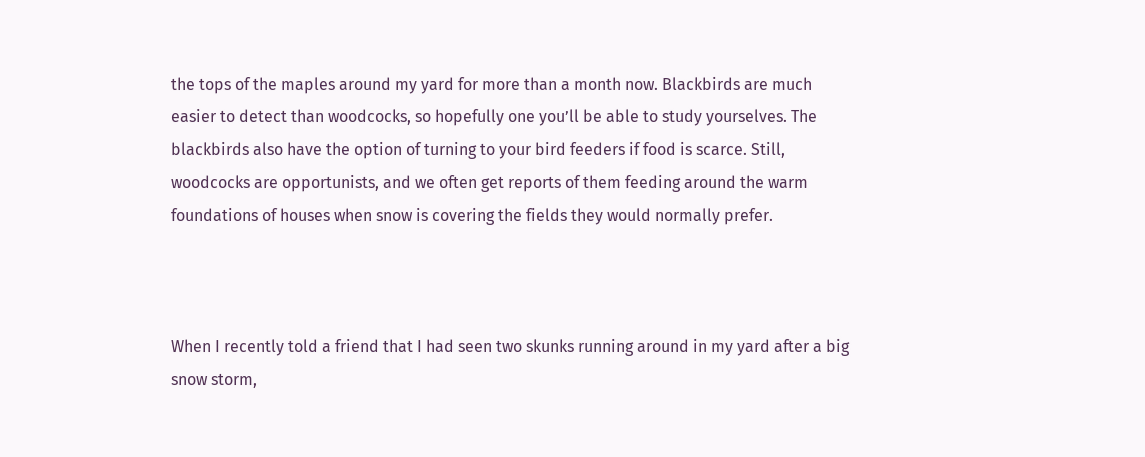the tops of the maples around my yard for more than a month now. Blackbirds are much easier to detect than woodcocks, so hopefully one you’ll be able to study yourselves. The blackbirds also have the option of turning to your bird feeders if food is scarce. Still, woodcocks are opportunists, and we often get reports of them feeding around the warm foundations of houses when snow is covering the fields they would normally prefer.



When I recently told a friend that I had seen two skunks running around in my yard after a big snow storm,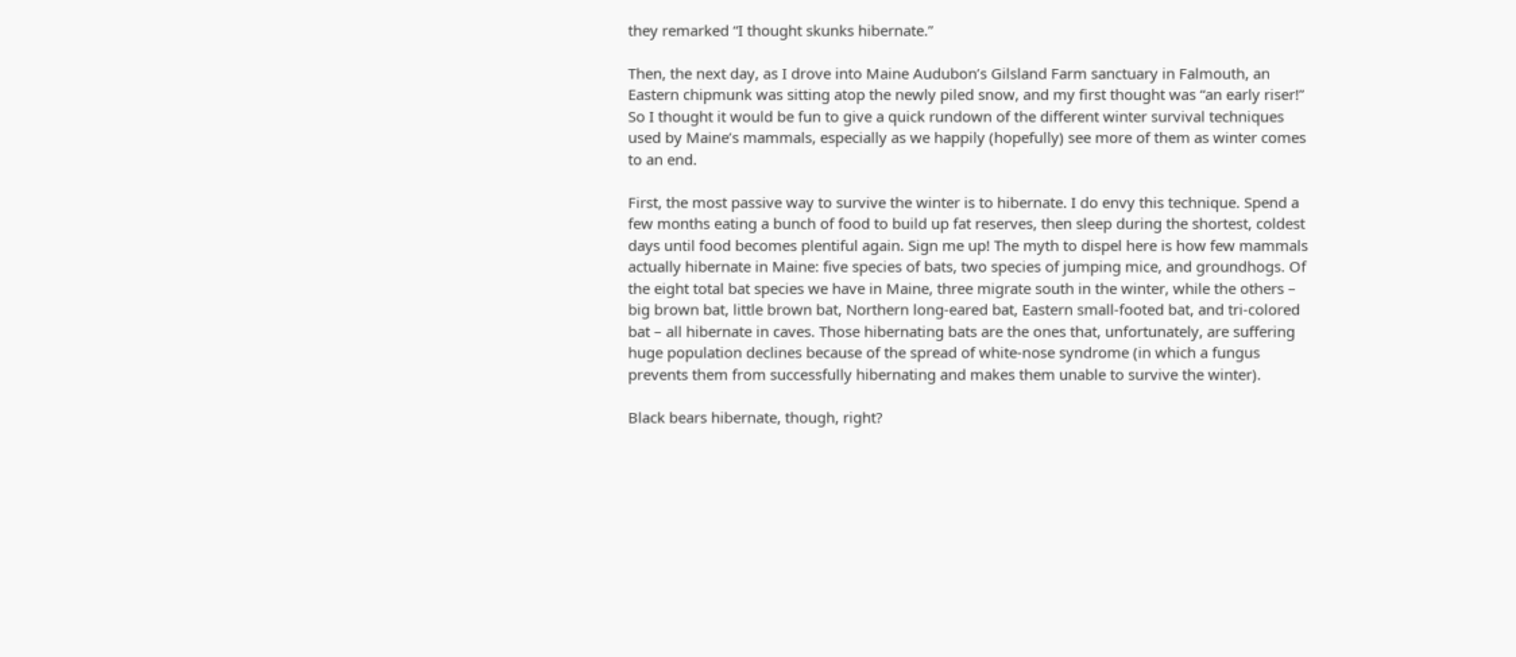they remarked “I thought skunks hibernate.”

Then, the next day, as I drove into Maine Audubon’s Gilsland Farm sanctuary in Falmouth, an Eastern chipmunk was sitting atop the newly piled snow, and my first thought was “an early riser!” So I thought it would be fun to give a quick rundown of the different winter survival techniques used by Maine’s mammals, especially as we happily (hopefully) see more of them as winter comes to an end.

First, the most passive way to survive the winter is to hibernate. I do envy this technique. Spend a few months eating a bunch of food to build up fat reserves, then sleep during the shortest, coldest days until food becomes plentiful again. Sign me up! The myth to dispel here is how few mammals actually hibernate in Maine: five species of bats, two species of jumping mice, and groundhogs. Of the eight total bat species we have in Maine, three migrate south in the winter, while the others – big brown bat, little brown bat, Northern long-eared bat, Eastern small-footed bat, and tri-colored bat – all hibernate in caves. Those hibernating bats are the ones that, unfortunately, are suffering huge population declines because of the spread of white-nose syndrome (in which a fungus prevents them from successfully hibernating and makes them unable to survive the winter).

Black bears hibernate, though, right?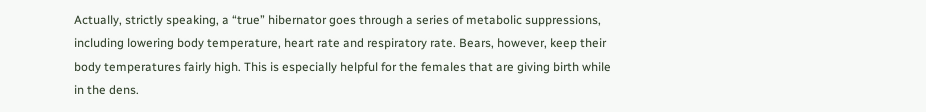Actually, strictly speaking, a “true” hibernator goes through a series of metabolic suppressions, including lowering body temperature, heart rate and respiratory rate. Bears, however, keep their body temperatures fairly high. This is especially helpful for the females that are giving birth while in the dens.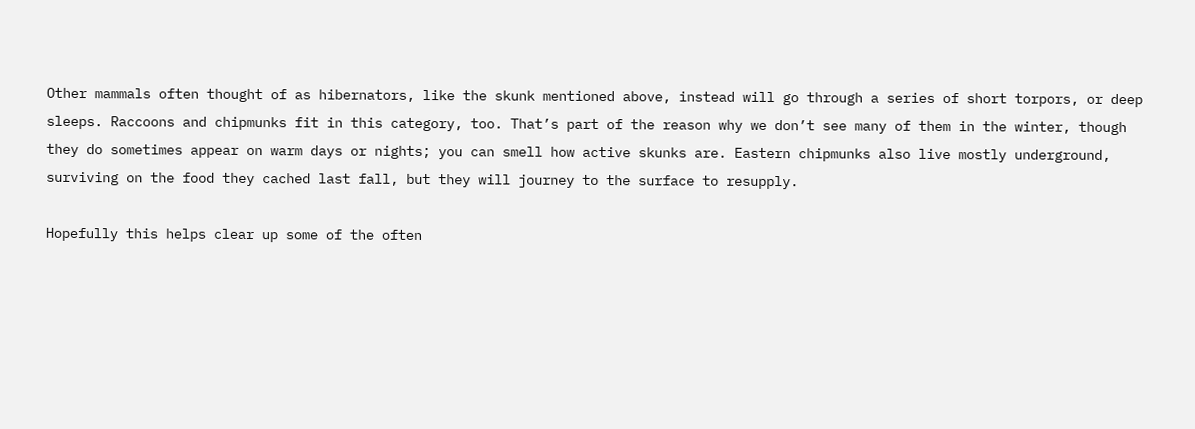Other mammals often thought of as hibernators, like the skunk mentioned above, instead will go through a series of short torpors, or deep sleeps. Raccoons and chipmunks fit in this category, too. That’s part of the reason why we don’t see many of them in the winter, though they do sometimes appear on warm days or nights; you can smell how active skunks are. Eastern chipmunks also live mostly underground, surviving on the food they cached last fall, but they will journey to the surface to resupply.

Hopefully this helps clear up some of the often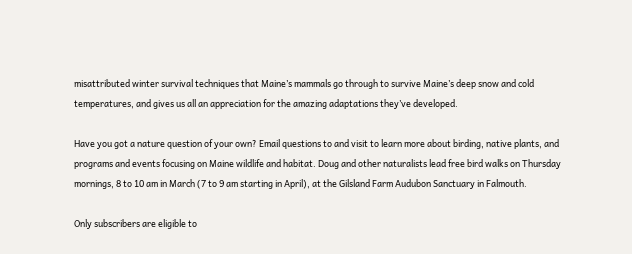misattributed winter survival techniques that Maine’s mammals go through to survive Maine’s deep snow and cold temperatures, and gives us all an appreciation for the amazing adaptations they’ve developed.

Have you got a nature question of your own? Email questions to and visit to learn more about birding, native plants, and programs and events focusing on Maine wildlife and habitat. Doug and other naturalists lead free bird walks on Thursday mornings, 8 to 10 am in March (7 to 9 am starting in April), at the Gilsland Farm Audubon Sanctuary in Falmouth.

Only subscribers are eligible to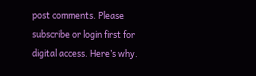post comments. Please subscribe or login first for digital access. Here’s why.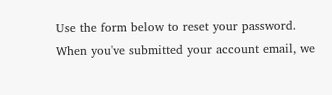Use the form below to reset your password. When you've submitted your account email, we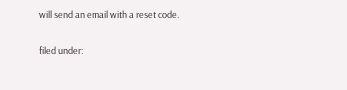will send an email with a reset code.

filed under: